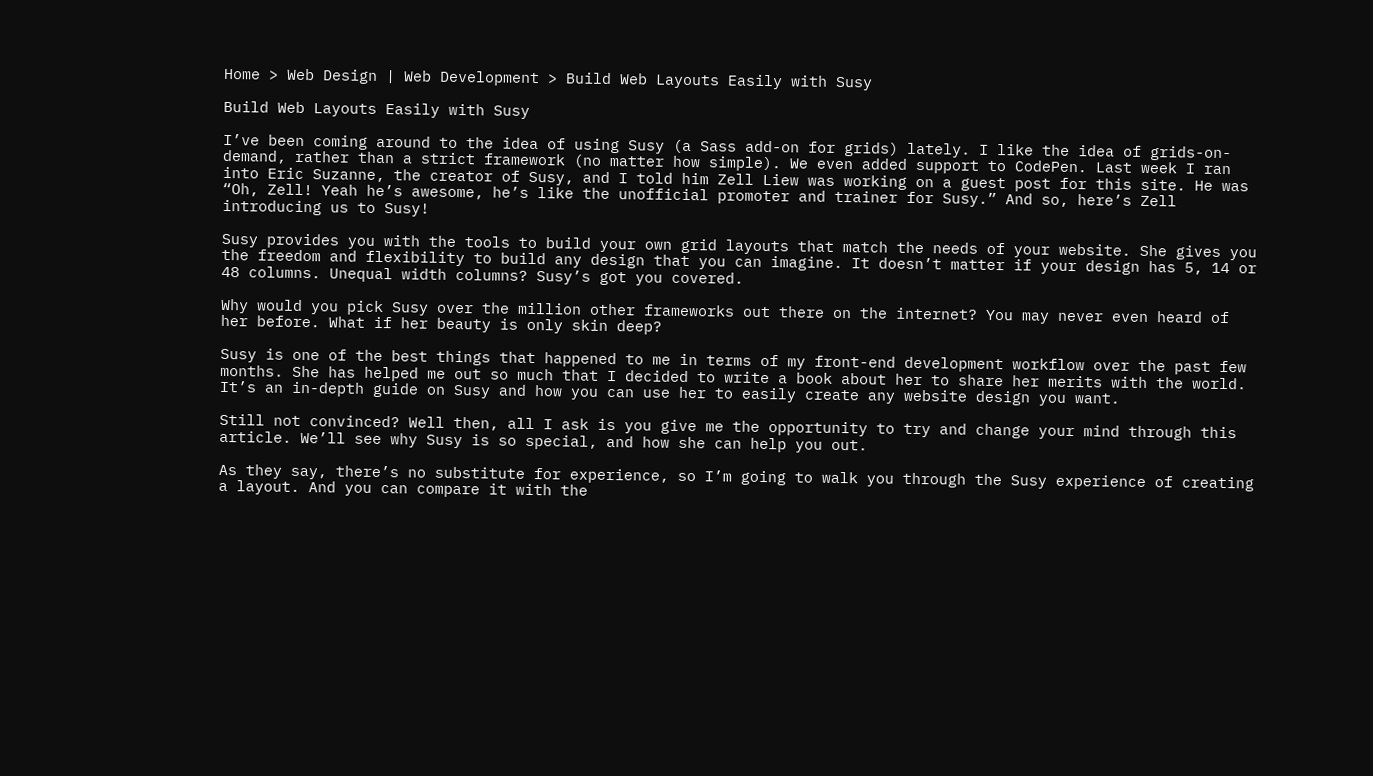Home > Web Design | Web Development > Build Web Layouts Easily with Susy

Build Web Layouts Easily with Susy

I’ve been coming around to the idea of using Susy (a Sass add-on for grids) lately. I like the idea of grids-on-demand, rather than a strict framework (no matter how simple). We even added support to CodePen. Last week I ran into Eric Suzanne, the creator of Susy, and I told him Zell Liew was working on a guest post for this site. He was “Oh, Zell! Yeah he’s awesome, he’s like the unofficial promoter and trainer for Susy.” And so, here’s Zell introducing us to Susy!

Susy provides you with the tools to build your own grid layouts that match the needs of your website. She gives you the freedom and flexibility to build any design that you can imagine. It doesn’t matter if your design has 5, 14 or 48 columns. Unequal width columns? Susy’s got you covered.

Why would you pick Susy over the million other frameworks out there on the internet? You may never even heard of her before. What if her beauty is only skin deep?

Susy is one of the best things that happened to me in terms of my front-end development workflow over the past few months. She has helped me out so much that I decided to write a book about her to share her merits with the world. It’s an in-depth guide on Susy and how you can use her to easily create any website design you want.

Still not convinced? Well then, all I ask is you give me the opportunity to try and change your mind through this article. We’ll see why Susy is so special, and how she can help you out.

As they say, there’s no substitute for experience, so I’m going to walk you through the Susy experience of creating a layout. And you can compare it with the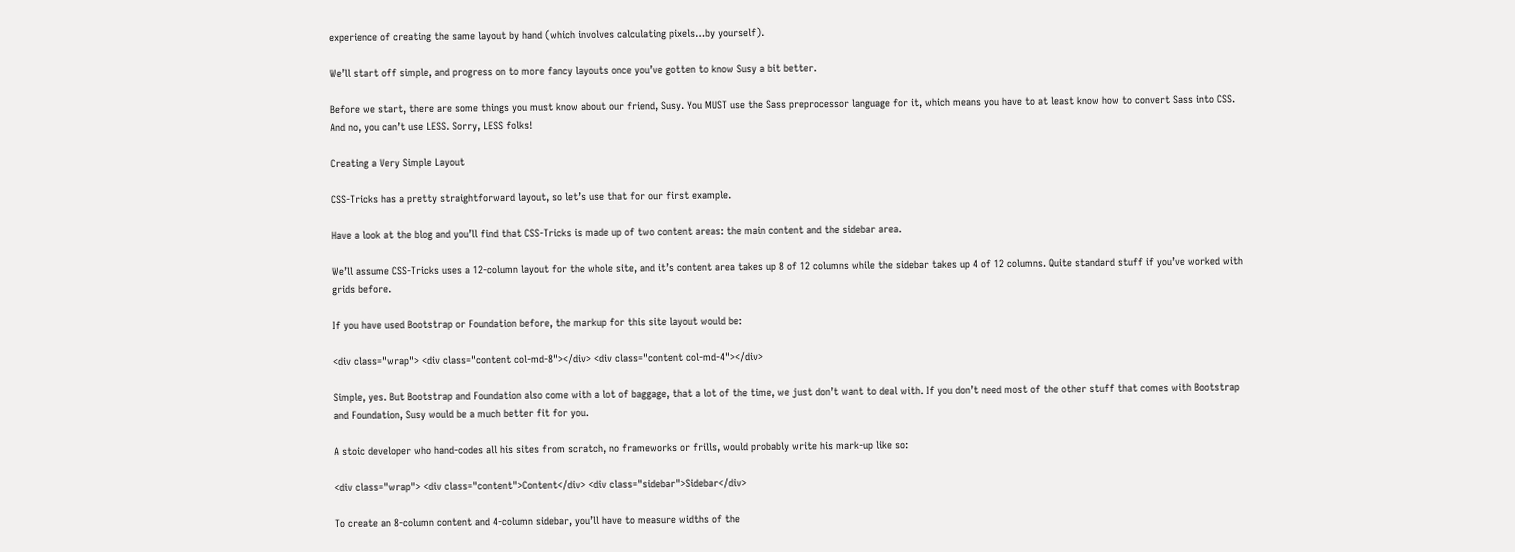experience of creating the same layout by hand (which involves calculating pixels…by yourself).

We’ll start off simple, and progress on to more fancy layouts once you’ve gotten to know Susy a bit better.

Before we start, there are some things you must know about our friend, Susy. You MUST use the Sass preprocessor language for it, which means you have to at least know how to convert Sass into CSS. And no, you can’t use LESS. Sorry, LESS folks!

Creating a Very Simple Layout

CSS-Tricks has a pretty straightforward layout, so let’s use that for our first example.

Have a look at the blog and you’ll find that CSS-Tricks is made up of two content areas: the main content and the sidebar area.

We’ll assume CSS-Tricks uses a 12-column layout for the whole site, and it’s content area takes up 8 of 12 columns while the sidebar takes up 4 of 12 columns. Quite standard stuff if you’ve worked with grids before.

If you have used Bootstrap or Foundation before, the markup for this site layout would be:

<div class="wrap"> <div class="content col-md-8"></div> <div class="content col-md-4"></div>

Simple, yes. But Bootstrap and Foundation also come with a lot of baggage, that a lot of the time, we just don’t want to deal with. If you don’t need most of the other stuff that comes with Bootstrap and Foundation, Susy would be a much better fit for you.

A stoic developer who hand-codes all his sites from scratch, no frameworks or frills, would probably write his mark-up like so:

<div class="wrap"> <div class="content">Content</div> <div class="sidebar">Sidebar</div>

To create an 8-column content and 4-column sidebar, you’ll have to measure widths of the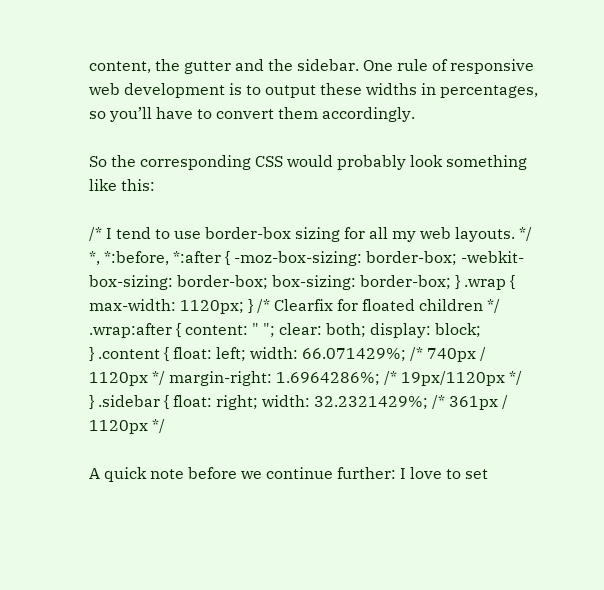content, the gutter and the sidebar. One rule of responsive web development is to output these widths in percentages, so you’ll have to convert them accordingly.

So the corresponding CSS would probably look something like this:

/* I tend to use border-box sizing for all my web layouts. */
*, *:before, *:after { -moz-box-sizing: border-box; -webkit-box-sizing: border-box; box-sizing: border-box; } .wrap { max-width: 1120px; } /* Clearfix for floated children */
.wrap:after { content: " "; clear: both; display: block;
} .content { float: left; width: 66.071429%; /* 740px / 1120px */ margin-right: 1.6964286%; /* 19px/1120px */
} .sidebar { float: right; width: 32.2321429%; /* 361px / 1120px */

A quick note before we continue further: I love to set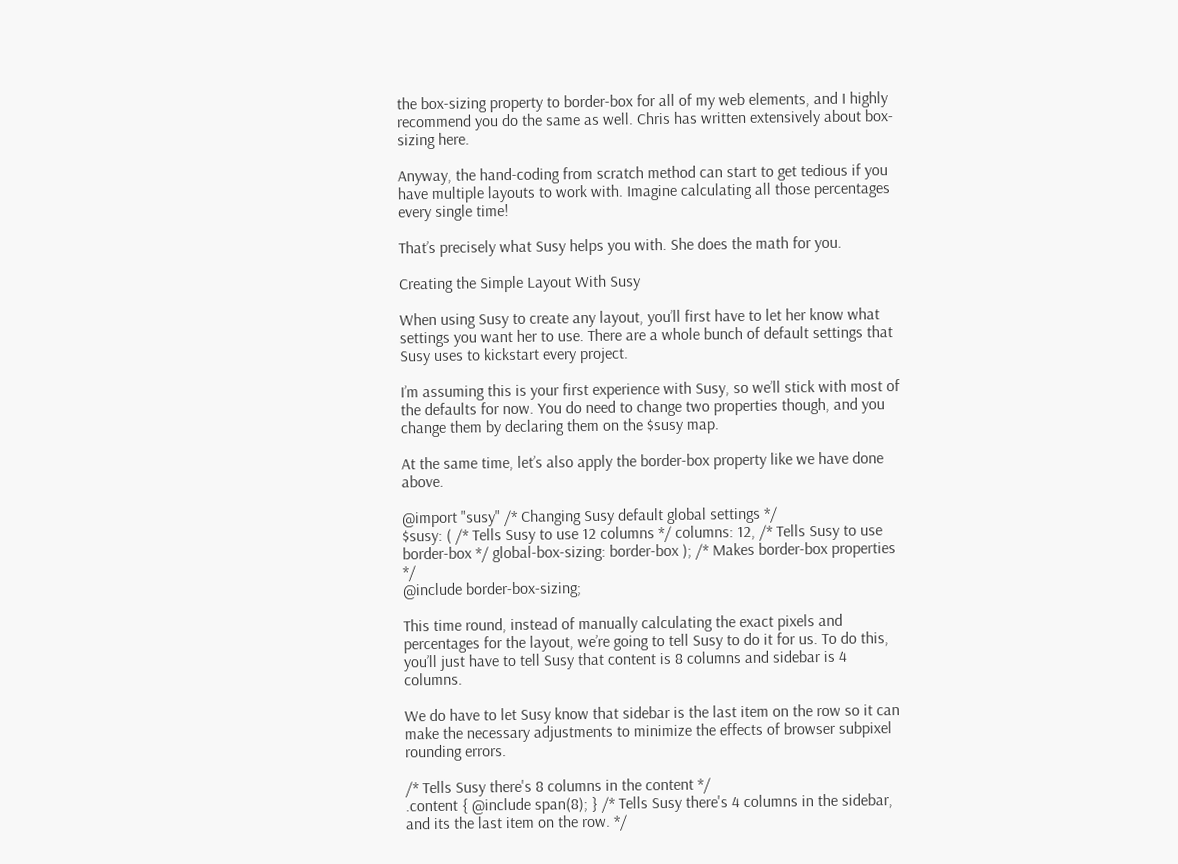the box-sizing property to border-box for all of my web elements, and I highly recommend you do the same as well. Chris has written extensively about box-sizing here.

Anyway, the hand-coding from scratch method can start to get tedious if you have multiple layouts to work with. Imagine calculating all those percentages every single time!

That’s precisely what Susy helps you with. She does the math for you.

Creating the Simple Layout With Susy

When using Susy to create any layout, you’ll first have to let her know what settings you want her to use. There are a whole bunch of default settings that Susy uses to kickstart every project.

I’m assuming this is your first experience with Susy, so we’ll stick with most of the defaults for now. You do need to change two properties though, and you change them by declaring them on the $susy map.

At the same time, let’s also apply the border-box property like we have done above.

@import "susy" /* Changing Susy default global settings */
$susy: ( /* Tells Susy to use 12 columns */ columns: 12, /* Tells Susy to use border-box */ global-box-sizing: border-box ); /* Makes border-box properties */
@include border-box-sizing;

This time round, instead of manually calculating the exact pixels and percentages for the layout, we’re going to tell Susy to do it for us. To do this, you’ll just have to tell Susy that content is 8 columns and sidebar is 4 columns.

We do have to let Susy know that sidebar is the last item on the row so it can make the necessary adjustments to minimize the effects of browser subpixel rounding errors.

/* Tells Susy there's 8 columns in the content */
.content { @include span(8); } /* Tells Susy there's 4 columns in the sidebar, and its the last item on the row. */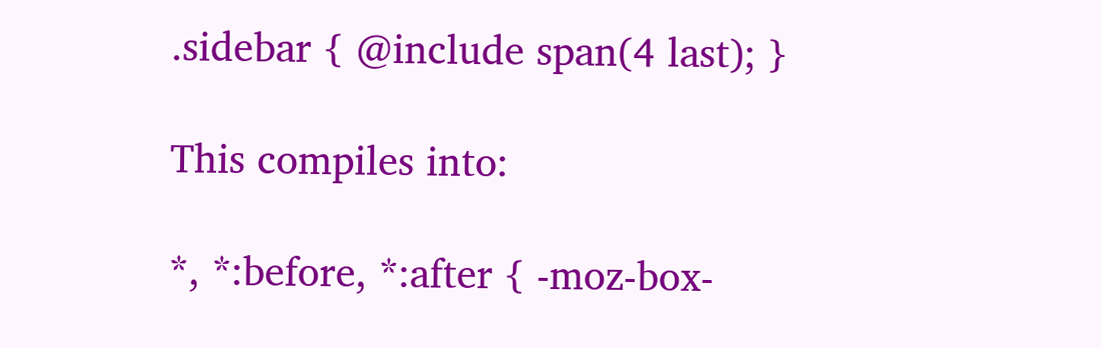.sidebar { @include span(4 last); }

This compiles into:

*, *:before, *:after { -moz-box-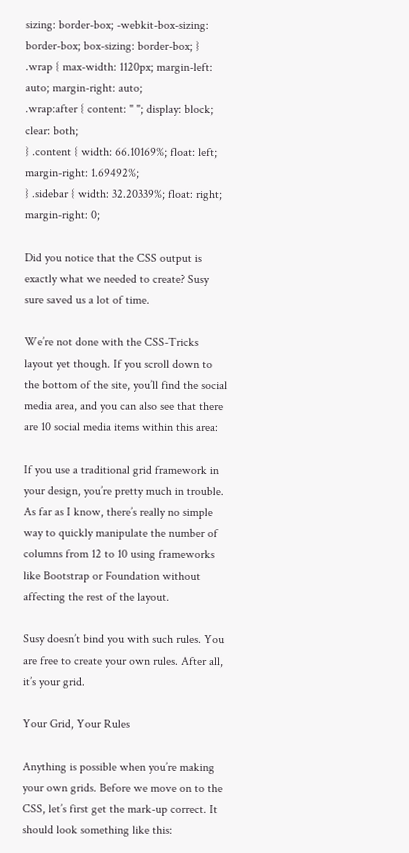sizing: border-box; -webkit-box-sizing: border-box; box-sizing: border-box; } .wrap { max-width: 1120px; margin-left: auto; margin-right: auto;
.wrap:after { content: " "; display: block; clear: both;
} .content { width: 66.10169%; float: left; margin-right: 1.69492%;
} .sidebar { width: 32.20339%; float: right; margin-right: 0;

Did you notice that the CSS output is exactly what we needed to create? Susy sure saved us a lot of time.

We’re not done with the CSS-Tricks layout yet though. If you scroll down to the bottom of the site, you’ll find the social media area, and you can also see that there are 10 social media items within this area:

If you use a traditional grid framework in your design, you’re pretty much in trouble. As far as I know, there’s really no simple way to quickly manipulate the number of columns from 12 to 10 using frameworks like Bootstrap or Foundation without affecting the rest of the layout.

Susy doesn’t bind you with such rules. You are free to create your own rules. After all, it’s your grid.

Your Grid, Your Rules

Anything is possible when you’re making your own grids. Before we move on to the CSS, let’s first get the mark-up correct. It should look something like this: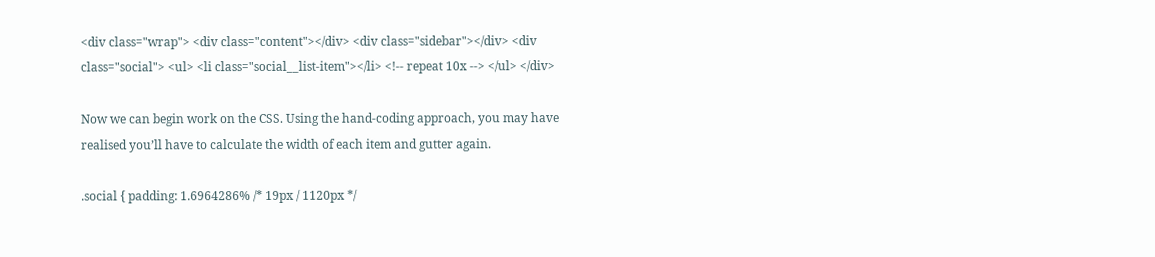<div class="wrap"> <div class="content"></div> <div class="sidebar"></div> <div class="social"> <ul> <li class="social__list-item"></li> <!-- repeat 10x --> </ul> </div>

Now we can begin work on the CSS. Using the hand-coding approach, you may have realised you’ll have to calculate the width of each item and gutter again.

.social { padding: 1.6964286% /* 19px / 1120px */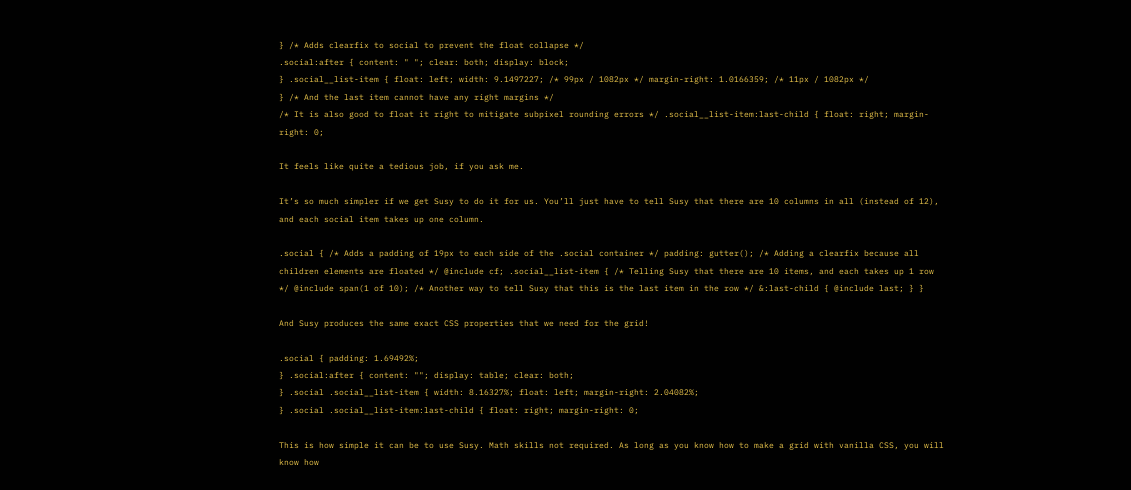} /* Adds clearfix to social to prevent the float collapse */
.social:after { content: " "; clear: both; display: block;
} .social__list-item { float: left; width: 9.1497227; /* 99px / 1082px */ margin-right: 1.0166359; /* 11px / 1082px */
} /* And the last item cannot have any right margins */
/* It is also good to float it right to mitigate subpixel rounding errors */ .social__list-item:last-child { float: right; margin-right: 0;

It feels like quite a tedious job, if you ask me.

It’s so much simpler if we get Susy to do it for us. You’ll just have to tell Susy that there are 10 columns in all (instead of 12), and each social item takes up one column.

.social { /* Adds a padding of 19px to each side of the .social container */ padding: gutter(); /* Adding a clearfix because all children elements are floated */ @include cf; .social__list-item { /* Telling Susy that there are 10 items, and each takes up 1 row */ @include span(1 of 10); /* Another way to tell Susy that this is the last item in the row */ &:last-child { @include last; } }

And Susy produces the same exact CSS properties that we need for the grid!

.social { padding: 1.69492%;
} .social:after { content: ""; display: table; clear: both;
} .social .social__list-item { width: 8.16327%; float: left; margin-right: 2.04082%;
} .social .social__list-item:last-child { float: right; margin-right: 0;

This is how simple it can be to use Susy. Math skills not required. As long as you know how to make a grid with vanilla CSS, you will know how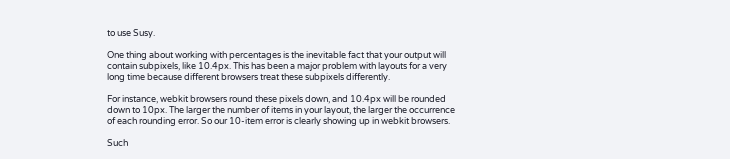to use Susy.

One thing about working with percentages is the inevitable fact that your output will contain subpixels, like 10.4px. This has been a major problem with layouts for a very long time because different browsers treat these subpixels differently.

For instance, webkit browsers round these pixels down, and 10.4px will be rounded down to 10px. The larger the number of items in your layout, the larger the occurrence of each rounding error. So our 10-item error is clearly showing up in webkit browsers.

Such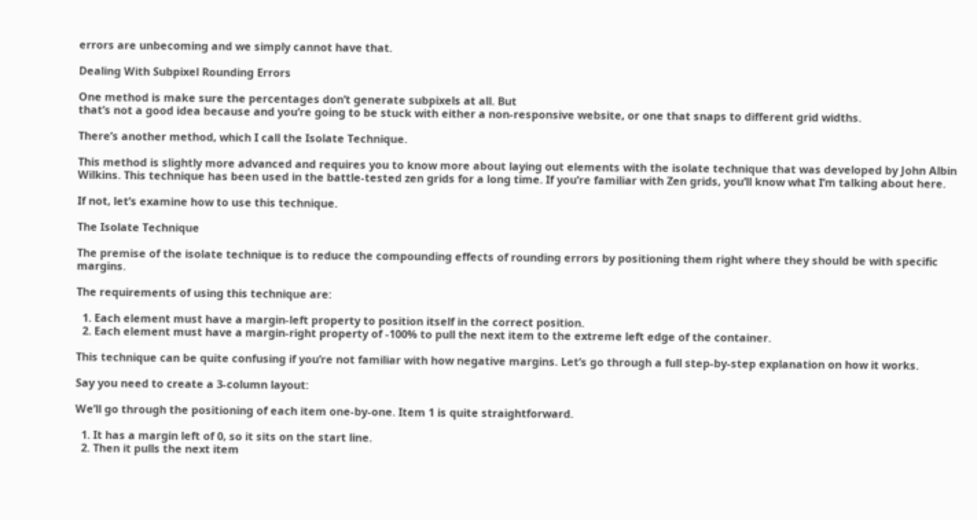errors are unbecoming and we simply cannot have that.

Dealing With Subpixel Rounding Errors

One method is make sure the percentages don’t generate subpixels at all. But
that’s not a good idea because and you’re going to be stuck with either a non-responsive website, or one that snaps to different grid widths.

There’s another method, which I call the Isolate Technique.

This method is slightly more advanced and requires you to know more about laying out elements with the isolate technique that was developed by John Albin Wilkins. This technique has been used in the battle-tested zen grids for a long time. If you’re familiar with Zen grids, you’ll know what I’m talking about here.

If not, let’s examine how to use this technique.

The Isolate Technique

The premise of the isolate technique is to reduce the compounding effects of rounding errors by positioning them right where they should be with specific margins.

The requirements of using this technique are:

  1. Each element must have a margin-left property to position itself in the correct position.
  2. Each element must have a margin-right property of -100% to pull the next item to the extreme left edge of the container.

This technique can be quite confusing if you’re not familiar with how negative margins. Let’s go through a full step-by-step explanation on how it works.

Say you need to create a 3-column layout:

We’ll go through the positioning of each item one-by-one. Item 1 is quite straightforward.

  1. It has a margin left of 0, so it sits on the start line.
  2. Then it pulls the next item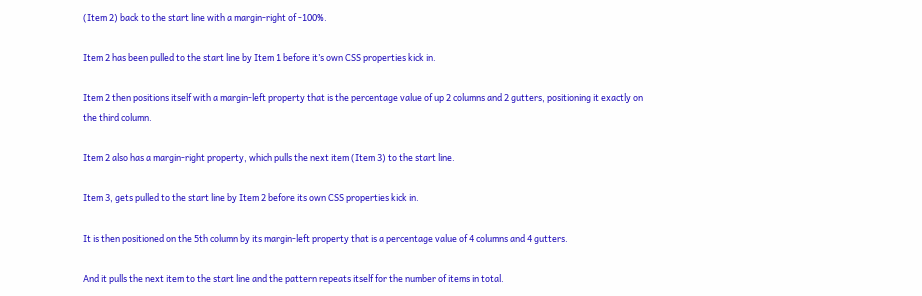(Item 2) back to the start line with a margin-right of -100%.

Item 2 has been pulled to the start line by Item 1 before it’s own CSS properties kick in.

Item 2 then positions itself with a margin-left property that is the percentage value of up 2 columns and 2 gutters, positioning it exactly on the third column.

Item 2 also has a margin-right property, which pulls the next item (Item 3) to the start line.

Item 3, gets pulled to the start line by Item 2 before its own CSS properties kick in.

It is then positioned on the 5th column by its margin-left property that is a percentage value of 4 columns and 4 gutters.

And it pulls the next item to the start line and the pattern repeats itself for the number of items in total.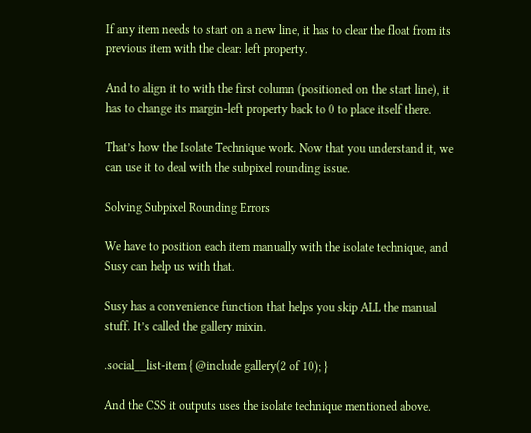If any item needs to start on a new line, it has to clear the float from its previous item with the clear: left property.

And to align it to with the first column (positioned on the start line), it has to change its margin-left property back to 0 to place itself there.

That’s how the Isolate Technique work. Now that you understand it, we can use it to deal with the subpixel rounding issue.

Solving Subpixel Rounding Errors

We have to position each item manually with the isolate technique, and Susy can help us with that.

Susy has a convenience function that helps you skip ALL the manual stuff. It’s called the gallery mixin.

.social__list-item { @include gallery(2 of 10); }

And the CSS it outputs uses the isolate technique mentioned above.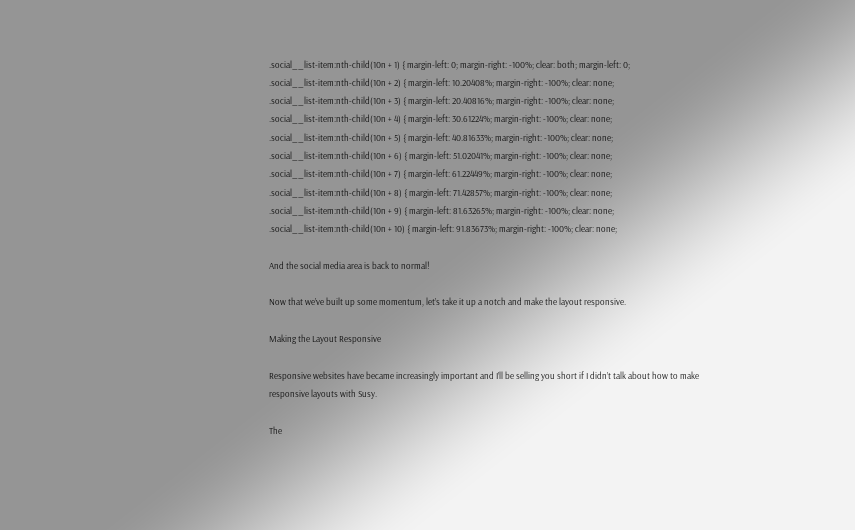.social__list-item:nth-child(10n + 1) { margin-left: 0; margin-right: -100%; clear: both; margin-left: 0;
.social__list-item:nth-child(10n + 2) { margin-left: 10.20408%; margin-right: -100%; clear: none;
.social__list-item:nth-child(10n + 3) { margin-left: 20.40816%; margin-right: -100%; clear: none;
.social__list-item:nth-child(10n + 4) { margin-left: 30.61224%; margin-right: -100%; clear: none;
.social__list-item:nth-child(10n + 5) { margin-left: 40.81633%; margin-right: -100%; clear: none;
.social__list-item:nth-child(10n + 6) { margin-left: 51.02041%; margin-right: -100%; clear: none;
.social__list-item:nth-child(10n + 7) { margin-left: 61.22449%; margin-right: -100%; clear: none;
.social__list-item:nth-child(10n + 8) { margin-left: 71.42857%; margin-right: -100%; clear: none;
.social__list-item:nth-child(10n + 9) { margin-left: 81.63265%; margin-right: -100%; clear: none;
.social__list-item:nth-child(10n + 10) { margin-left: 91.83673%; margin-right: -100%; clear: none;

And the social media area is back to normal!

Now that we’ve built up some momentum, let’s take it up a notch and make the layout responsive.

Making the Layout Responsive

Responsive websites have became increasingly important and I’ll be selling you short if I didn’t talk about how to make responsive layouts with Susy.

The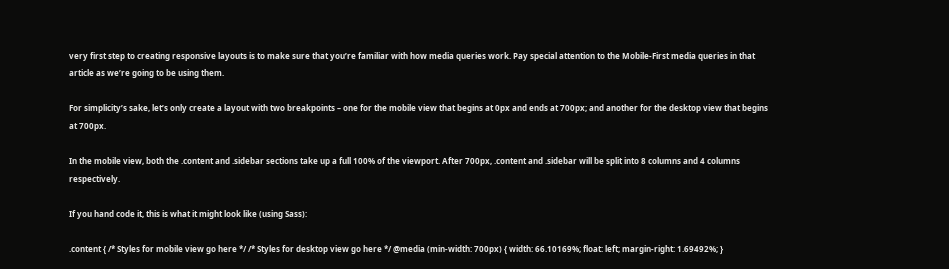very first step to creating responsive layouts is to make sure that you’re familiar with how media queries work. Pay special attention to the Mobile-First media queries in that article as we’re going to be using them.

For simplicity’s sake, let’s only create a layout with two breakpoints – one for the mobile view that begins at 0px and ends at 700px; and another for the desktop view that begins at 700px.

In the mobile view, both the .content and .sidebar sections take up a full 100% of the viewport. After 700px, .content and .sidebar will be split into 8 columns and 4 columns respectively.

If you hand code it, this is what it might look like (using Sass):

.content { /* Styles for mobile view go here */ /* Styles for desktop view go here */ @media (min-width: 700px) { width: 66.10169%; float: left; margin-right: 1.69492%; }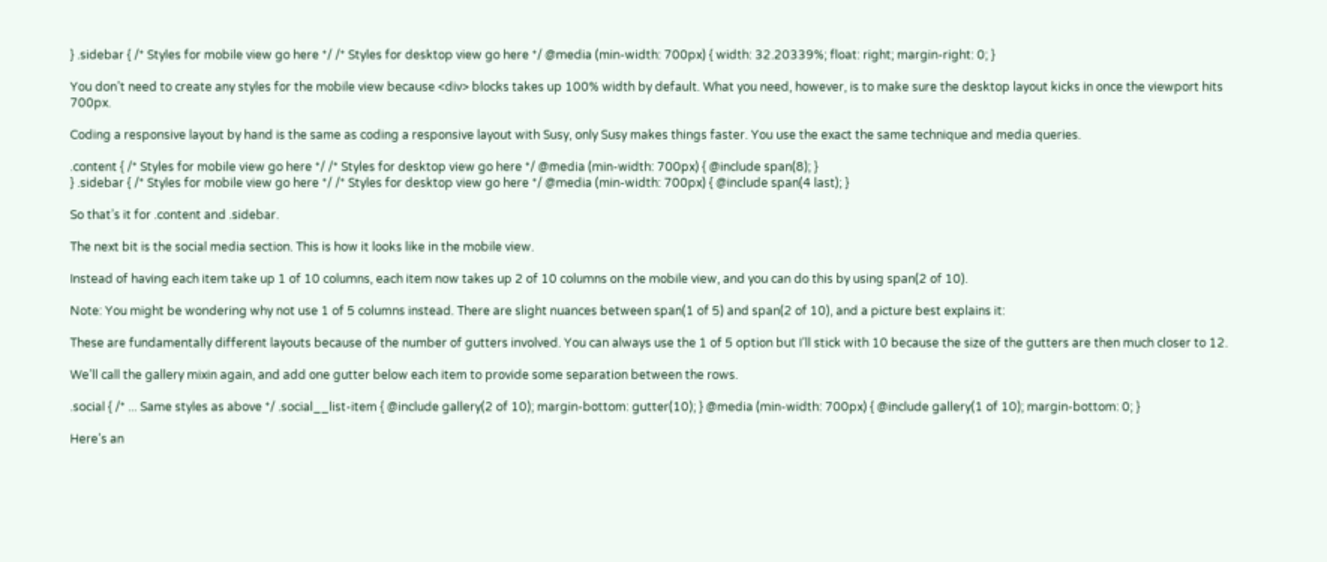} .sidebar { /* Styles for mobile view go here */ /* Styles for desktop view go here */ @media (min-width: 700px) { width: 32.20339%; float: right; margin-right: 0; }

You don’t need to create any styles for the mobile view because <div> blocks takes up 100% width by default. What you need, however, is to make sure the desktop layout kicks in once the viewport hits 700px.

Coding a responsive layout by hand is the same as coding a responsive layout with Susy, only Susy makes things faster. You use the exact the same technique and media queries.

.content { /* Styles for mobile view go here */ /* Styles for desktop view go here */ @media (min-width: 700px) { @include span(8); }
} .sidebar { /* Styles for mobile view go here */ /* Styles for desktop view go here */ @media (min-width: 700px) { @include span(4 last); }

So that’s it for .content and .sidebar.

The next bit is the social media section. This is how it looks like in the mobile view.

Instead of having each item take up 1 of 10 columns, each item now takes up 2 of 10 columns on the mobile view, and you can do this by using span(2 of 10).

Note: You might be wondering why not use 1 of 5 columns instead. There are slight nuances between span(1 of 5) and span(2 of 10), and a picture best explains it:

These are fundamentally different layouts because of the number of gutters involved. You can always use the 1 of 5 option but I’ll stick with 10 because the size of the gutters are then much closer to 12.

We’ll call the gallery mixin again, and add one gutter below each item to provide some separation between the rows.

.social { /* ... Same styles as above */ .social__list-item { @include gallery(2 of 10); margin-bottom: gutter(10); } @media (min-width: 700px) { @include gallery(1 of 10); margin-bottom: 0; }

Here’s an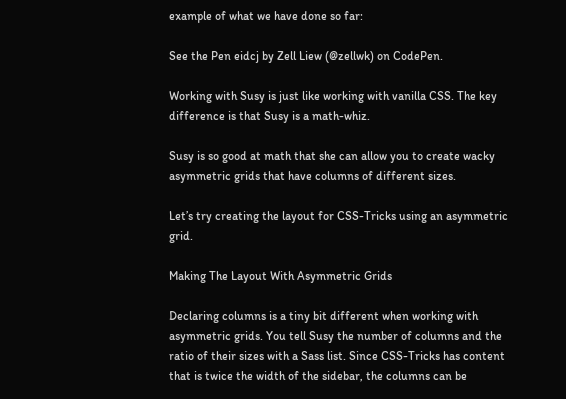example of what we have done so far:

See the Pen eidcj by Zell Liew (@zellwk) on CodePen.

Working with Susy is just like working with vanilla CSS. The key difference is that Susy is a math-whiz.

Susy is so good at math that she can allow you to create wacky asymmetric grids that have columns of different sizes.

Let’s try creating the layout for CSS-Tricks using an asymmetric grid.

Making The Layout With Asymmetric Grids

Declaring columns is a tiny bit different when working with asymmetric grids. You tell Susy the number of columns and the ratio of their sizes with a Sass list. Since CSS-Tricks has content that is twice the width of the sidebar, the columns can be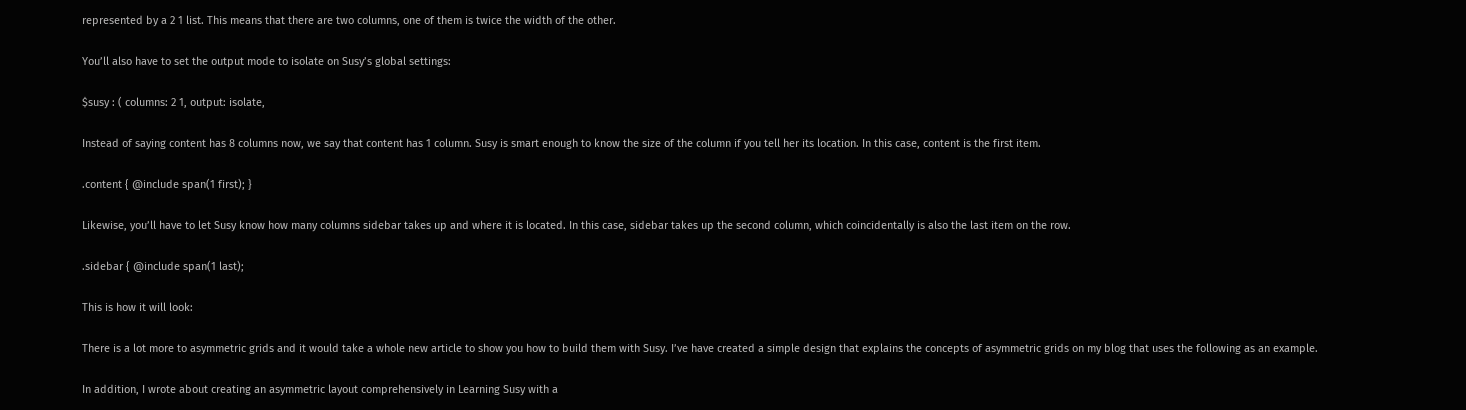represented by a 2 1 list. This means that there are two columns, one of them is twice the width of the other.

You’ll also have to set the output mode to isolate on Susy’s global settings:

$susy : ( columns: 2 1, output: isolate,

Instead of saying content has 8 columns now, we say that content has 1 column. Susy is smart enough to know the size of the column if you tell her its location. In this case, content is the first item.

.content { @include span(1 first); }

Likewise, you’ll have to let Susy know how many columns sidebar takes up and where it is located. In this case, sidebar takes up the second column, which coincidentally is also the last item on the row.

.sidebar { @include span(1 last);

This is how it will look:

There is a lot more to asymmetric grids and it would take a whole new article to show you how to build them with Susy. I’ve have created a simple design that explains the concepts of asymmetric grids on my blog that uses the following as an example.

In addition, I wrote about creating an asymmetric layout comprehensively in Learning Susy with a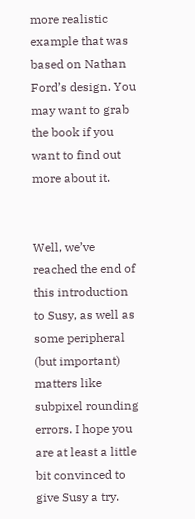more realistic example that was based on Nathan Ford’s design. You may want to grab the book if you want to find out more about it.


Well, we’ve reached the end of this introduction to Susy, as well as some peripheral (but important) matters like subpixel rounding errors. I hope you are at least a little bit convinced to give Susy a try.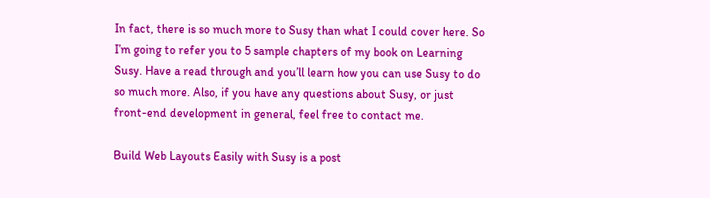In fact, there is so much more to Susy than what I could cover here. So I’m going to refer you to 5 sample chapters of my book on Learning Susy. Have a read through and you’ll learn how you can use Susy to do so much more. Also, if you have any questions about Susy, or just front-end development in general, feel free to contact me.

Build Web Layouts Easily with Susy is a post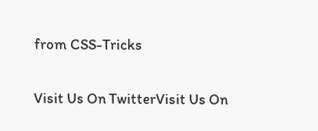from CSS-Tricks

Visit Us On TwitterVisit Us On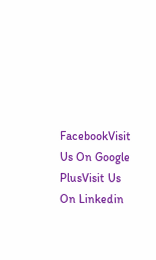FacebookVisit Us On Google PlusVisit Us On Linkedin